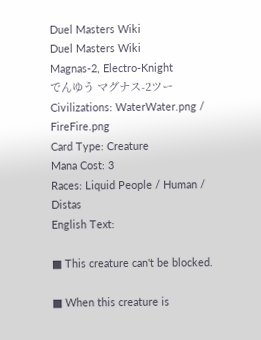Duel Masters Wiki
Duel Masters Wiki
Magnas-2, Electro-Knight
でんゆう マグナス-2ツー
Civilizations: WaterWater.png / FireFire.png
Card Type: Creature
Mana Cost: 3
Races: Liquid People / Human / Distas
English Text:

■ This creature can't be blocked.

■ When this creature is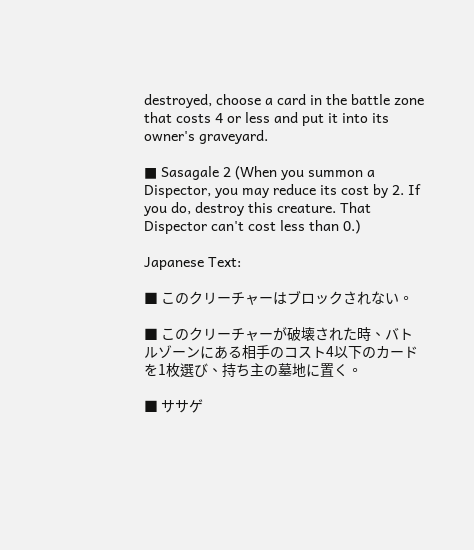destroyed, choose a card in the battle zone that costs 4 or less and put it into its owner's graveyard.

■ Sasagale 2 (When you summon a Dispector, you may reduce its cost by 2. If you do, destroy this creature. That Dispector can't cost less than 0.)

Japanese Text:

■ このクリーチャーはブロックされない。

■ このクリーチャーが破壊された時、バトルゾーンにある相手のコスト4以下のカードを1枚選び、持ち主の墓地に置く。

■ ササゲ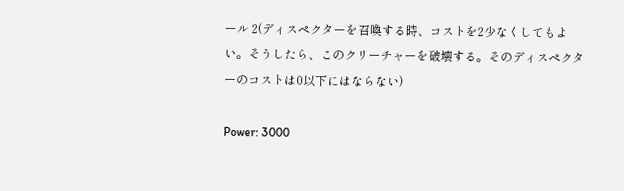ール 2(ディスペクターを召喚する時、コストを2少なくしてもよい。そうしたら、このクリーチャーを破壊する。そのディスペクターのコストは0以下にはならない)

Power: 3000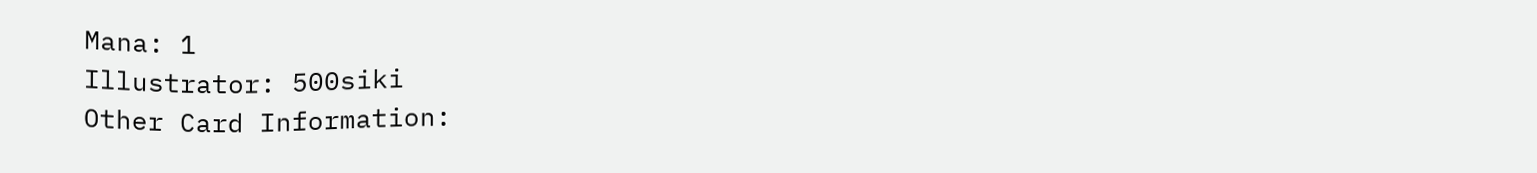Mana: 1
Illustrator: 500siki
Other Card Information: